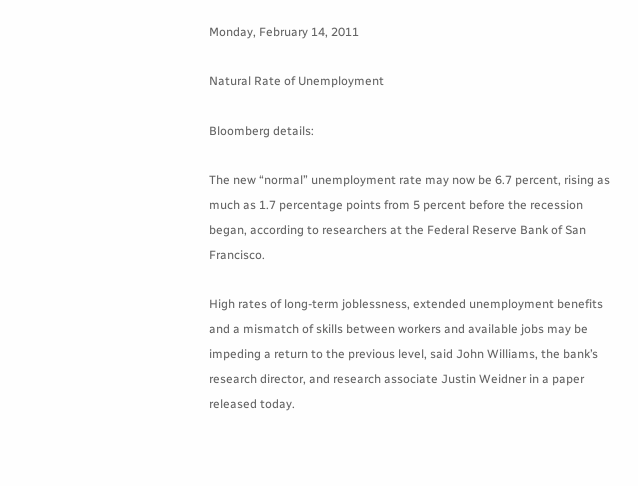Monday, February 14, 2011

Natural Rate of Unemployment

Bloomberg details:

The new “normal” unemployment rate may now be 6.7 percent, rising as much as 1.7 percentage points from 5 percent before the recession began, according to researchers at the Federal Reserve Bank of San Francisco.

High rates of long-term joblessness, extended unemployment benefits and a mismatch of skills between workers and available jobs may be impeding a return to the previous level, said John Williams, the bank’s research director, and research associate Justin Weidner in a paper released today.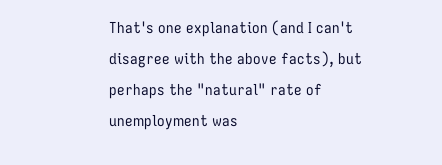That's one explanation (and I can't disagree with the above facts), but perhaps the "natural" rate of unemployment was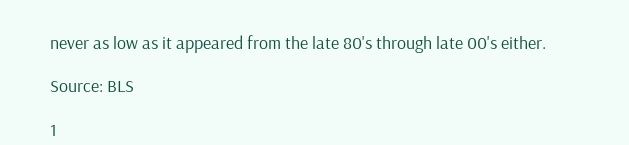never as low as it appeared from the late 80's through late 00's either.

Source: BLS

1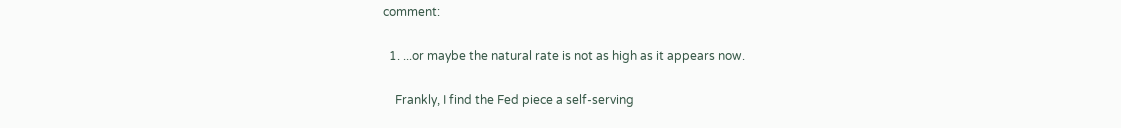comment:

  1. ...or maybe the natural rate is not as high as it appears now.

    Frankly, I find the Fed piece a self-serving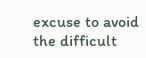excuse to avoid the difficult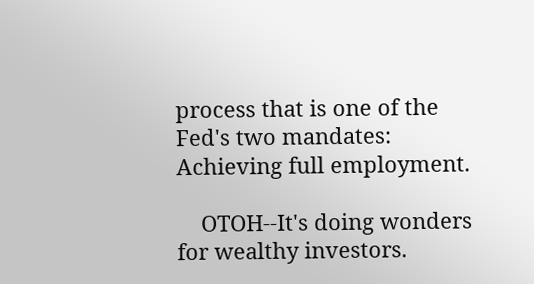process that is one of the Fed's two mandates: Achieving full employment.

    OTOH--It's doing wonders for wealthy investors.